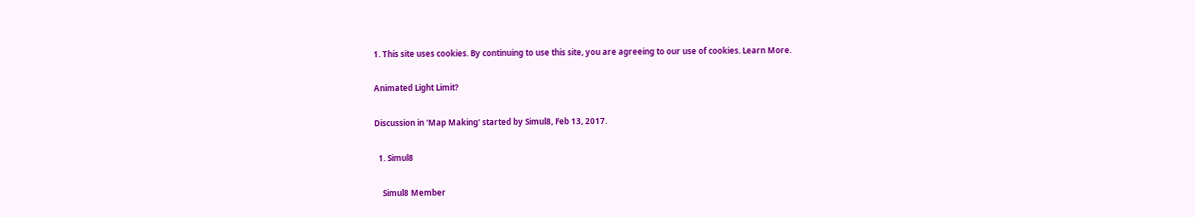1. This site uses cookies. By continuing to use this site, you are agreeing to our use of cookies. Learn More.

Animated Light Limit?

Discussion in 'Map Making' started by Simul8, Feb 13, 2017.

  1. Simul8

    Simul8 Member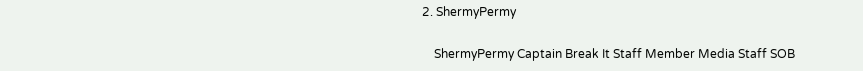2. ShermyPermy

    ShermyPermy Captain Break It Staff Member Media Staff SOB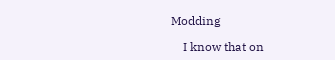Modding

    I know that on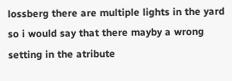lossberg there are multiple lights in the yard so i would say that there mayby a wrong setting in the atribute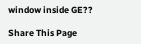window inside GE??

Share This Page